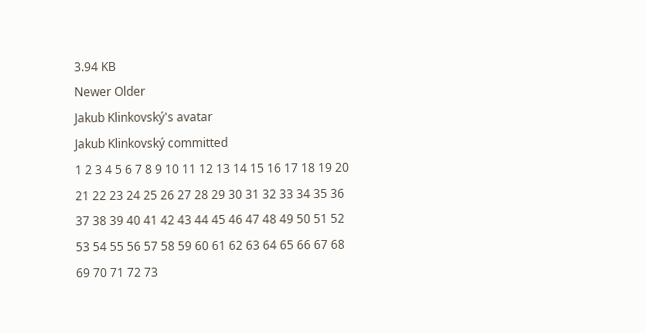3.94 KB
Newer Older
Jakub Klinkovský's avatar
Jakub Klinkovský committed
1 2 3 4 5 6 7 8 9 10 11 12 13 14 15 16 17 18 19 20 21 22 23 24 25 26 27 28 29 30 31 32 33 34 35 36 37 38 39 40 41 42 43 44 45 46 47 48 49 50 51 52 53 54 55 56 57 58 59 60 61 62 63 64 65 66 67 68 69 70 71 72 73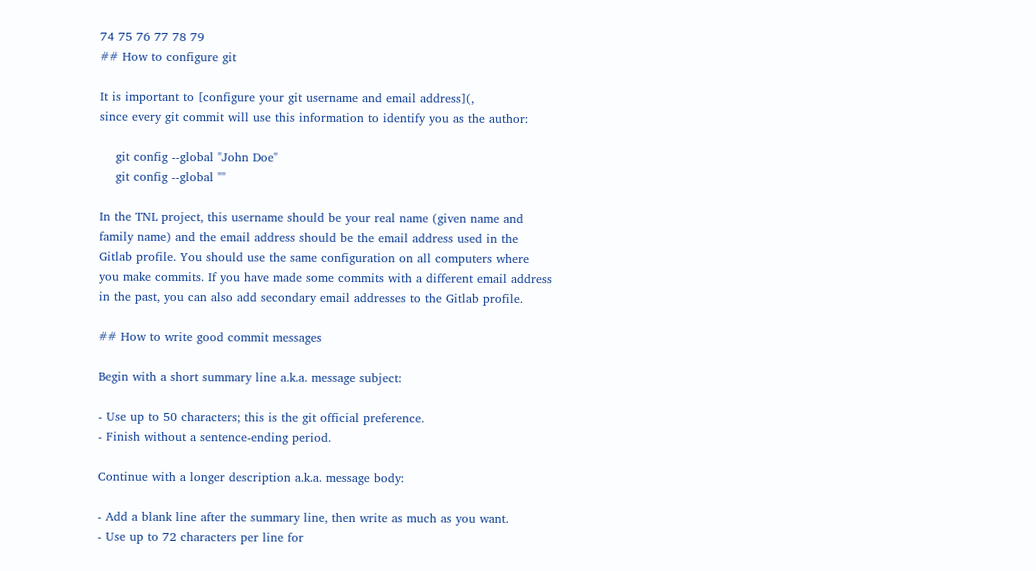74 75 76 77 78 79
## How to configure git

It is important to [configure your git username and email address](,
since every git commit will use this information to identify you as the author:

    git config --global "John Doe"
    git config --global ""

In the TNL project, this username should be your real name (given name and
family name) and the email address should be the email address used in the
Gitlab profile. You should use the same configuration on all computers where
you make commits. If you have made some commits with a different email address
in the past, you can also add secondary email addresses to the Gitlab profile.

## How to write good commit messages

Begin with a short summary line a.k.a. message subject:

- Use up to 50 characters; this is the git official preference.
- Finish without a sentence-ending period.

Continue with a longer description a.k.a. message body:

- Add a blank line after the summary line, then write as much as you want.
- Use up to 72 characters per line for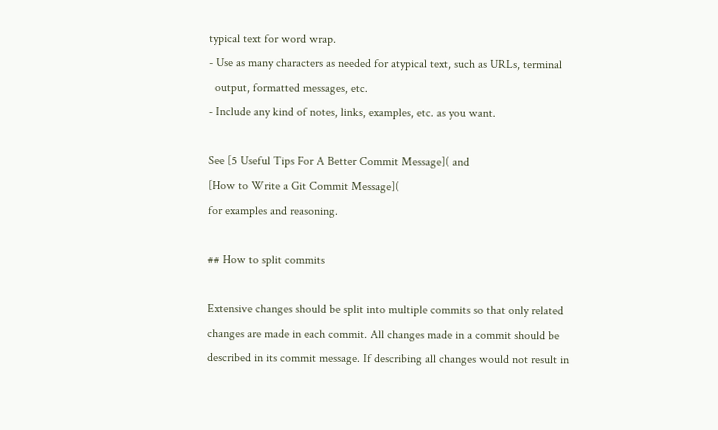typical text for word wrap.
- Use as many characters as needed for atypical text, such as URLs, terminal
  output, formatted messages, etc.
- Include any kind of notes, links, examples, etc. as you want.

See [5 Useful Tips For A Better Commit Message]( and
[How to Write a Git Commit Message](
for examples and reasoning.

## How to split commits

Extensive changes should be split into multiple commits so that only related
changes are made in each commit. All changes made in a commit should be
described in its commit message. If describing all changes would not result in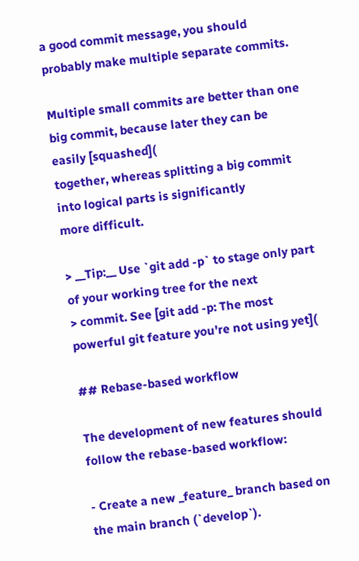a good commit message, you should probably make multiple separate commits.

Multiple small commits are better than one big commit, because later they can be
easily [squashed](
together, whereas splitting a big commit into logical parts is significantly
more difficult.

> __Tip:__ Use `git add -p` to stage only part of your working tree for the next
> commit. See [git add -p: The most powerful git feature you're not using yet](

## Rebase-based workflow

The development of new features should follow the rebase-based workflow:

- Create a new _feature_ branch based on the main branch (`develop`).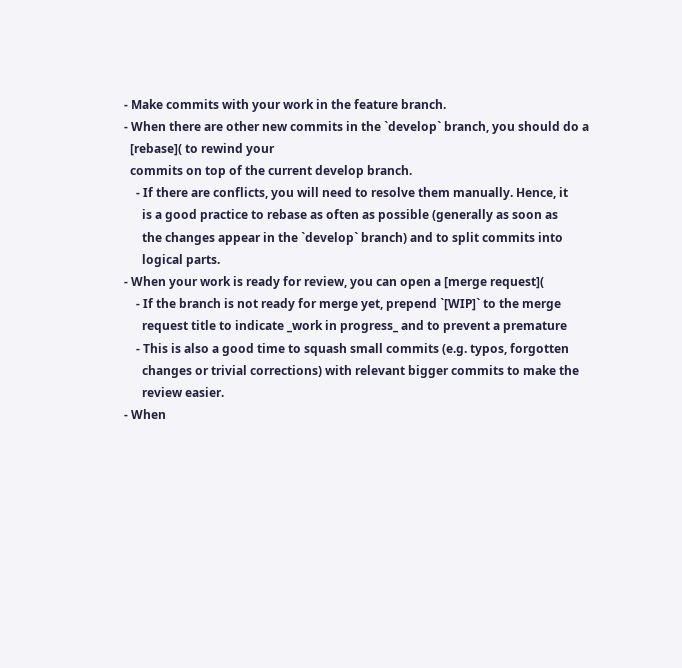- Make commits with your work in the feature branch.
- When there are other new commits in the `develop` branch, you should do a
  [rebase]( to rewind your
  commits on top of the current develop branch.
    - If there are conflicts, you will need to resolve them manually. Hence, it
      is a good practice to rebase as often as possible (generally as soon as
      the changes appear in the `develop` branch) and to split commits into
      logical parts.
- When your work is ready for review, you can open a [merge request](
    - If the branch is not ready for merge yet, prepend `[WIP]` to the merge
      request title to indicate _work in progress_ and to prevent a premature
    - This is also a good time to squash small commits (e.g. typos, forgotten
      changes or trivial corrections) with relevant bigger commits to make the
      review easier.
- When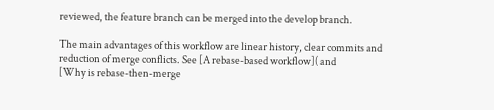reviewed, the feature branch can be merged into the develop branch.

The main advantages of this workflow are linear history, clear commits and
reduction of merge conflicts. See [A rebase-based workflow]( and
[Why is rebase-then-merge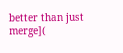better than just merge](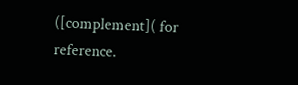([complement]( for reference.